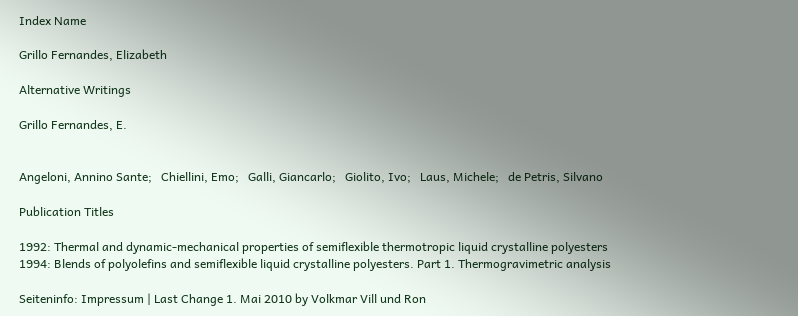Index Name

Grillo Fernandes, Elizabeth

Alternative Writings

Grillo Fernandes, E.


Angeloni, Annino Sante;   Chiellini, Emo;   Galli, Giancarlo;   Giolito, Ivo;   Laus, Michele;   de Petris, Silvano

Publication Titles

1992: Thermal and dynamic-mechanical properties of semiflexible thermotropic liquid crystalline polyesters
1994: Blends of polyolefins and semiflexible liquid crystalline polyesters. Part 1. Thermogravimetric analysis

Seiteninfo: Impressum | Last Change 1. Mai 2010 by Volkmar Vill und Ron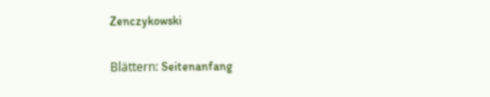Zenczykowski

Blättern: Seitenanfang